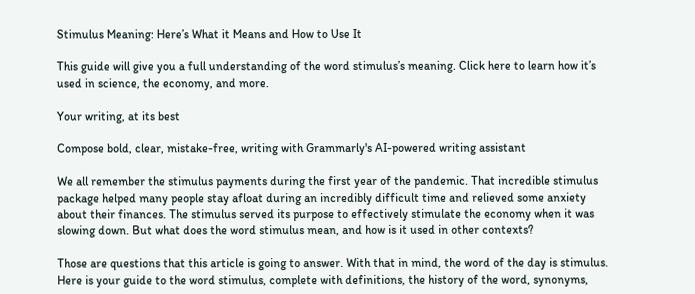Stimulus Meaning: Here’s What it Means and How to Use It

This guide will give you a full understanding of the word stimulus’s meaning. Click here to learn how it’s used in science, the economy, and more.

Your writing, at its best

Compose bold, clear, mistake-free, writing with Grammarly's AI-powered writing assistant

We all remember the stimulus payments during the first year of the pandemic. That incredible stimulus package helped many people stay afloat during an incredibly difficult time and relieved some anxiety about their finances. The stimulus served its purpose to effectively stimulate the economy when it was slowing down. But what does the word stimulus mean, and how is it used in other contexts?

Those are questions that this article is going to answer. With that in mind, the word of the day is stimulus. Here is your guide to the word stimulus, complete with definitions, the history of the word, synonyms,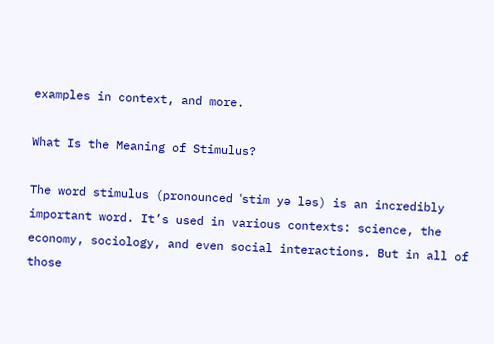examples in context, and more.

What Is the Meaning of Stimulus?

The word stimulus (pronounced ˈstim yə ləs) is an incredibly important word. It’s used in various contexts: science, the economy, sociology, and even social interactions. But in all of those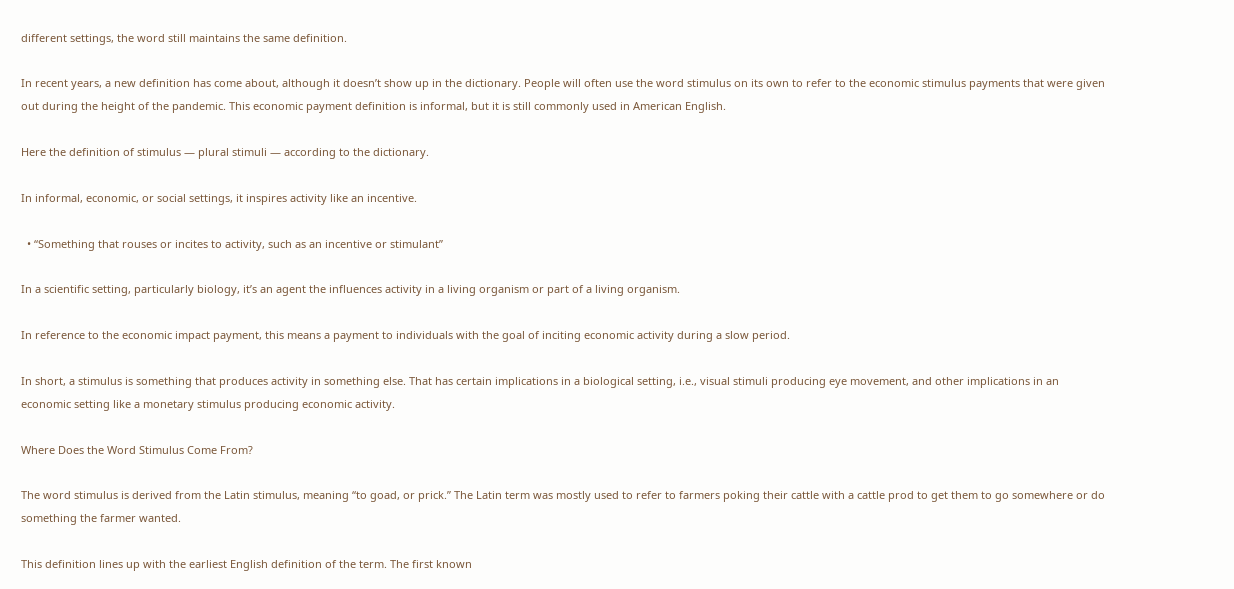different settings, the word still maintains the same definition.

In recent years, a new definition has come about, although it doesn’t show up in the dictionary. People will often use the word stimulus on its own to refer to the economic stimulus payments that were given out during the height of the pandemic. This economic payment definition is informal, but it is still commonly used in American English.

Here the definition of stimulus — plural stimuli — according to the dictionary.

In informal, economic, or social settings, it inspires activity like an incentive.

  • “Something that rouses or incites to activity, such as an incentive or stimulant”

In a scientific setting, particularly biology, it’s an agent the influences activity in a living organism or part of a living organism.

In reference to the economic impact payment, this means a payment to individuals with the goal of inciting economic activity during a slow period.

In short, a stimulus is something that produces activity in something else. That has certain implications in a biological setting, i.e., visual stimuli producing eye movement, and other implications in an economic setting like a monetary stimulus producing economic activity.

Where Does the Word Stimulus Come From?

The word stimulus is derived from the Latin stimulus, meaning “to goad, or prick.” The Latin term was mostly used to refer to farmers poking their cattle with a cattle prod to get them to go somewhere or do something the farmer wanted.

This definition lines up with the earliest English definition of the term. The first known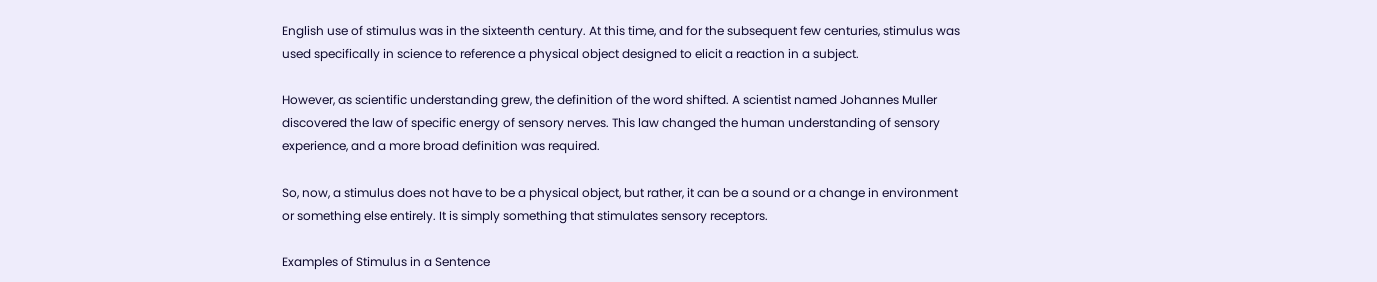English use of stimulus was in the sixteenth century. At this time, and for the subsequent few centuries, stimulus was used specifically in science to reference a physical object designed to elicit a reaction in a subject.

However, as scientific understanding grew, the definition of the word shifted. A scientist named Johannes Muller discovered the law of specific energy of sensory nerves. This law changed the human understanding of sensory experience, and a more broad definition was required.

So, now, a stimulus does not have to be a physical object, but rather, it can be a sound or a change in environment or something else entirely. It is simply something that stimulates sensory receptors.

Examples of Stimulus in a Sentence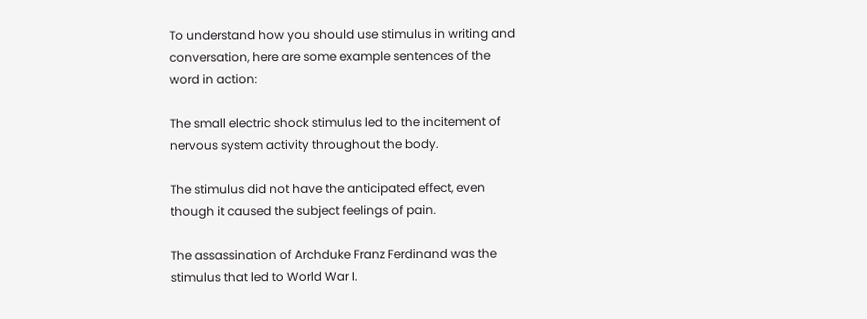To understand how you should use stimulus in writing and conversation, here are some example sentences of the word in action:

The small electric shock stimulus led to the incitement of nervous system activity throughout the body.

The stimulus did not have the anticipated effect, even though it caused the subject feelings of pain.

The assassination of Archduke Franz Ferdinand was the stimulus that led to World War I.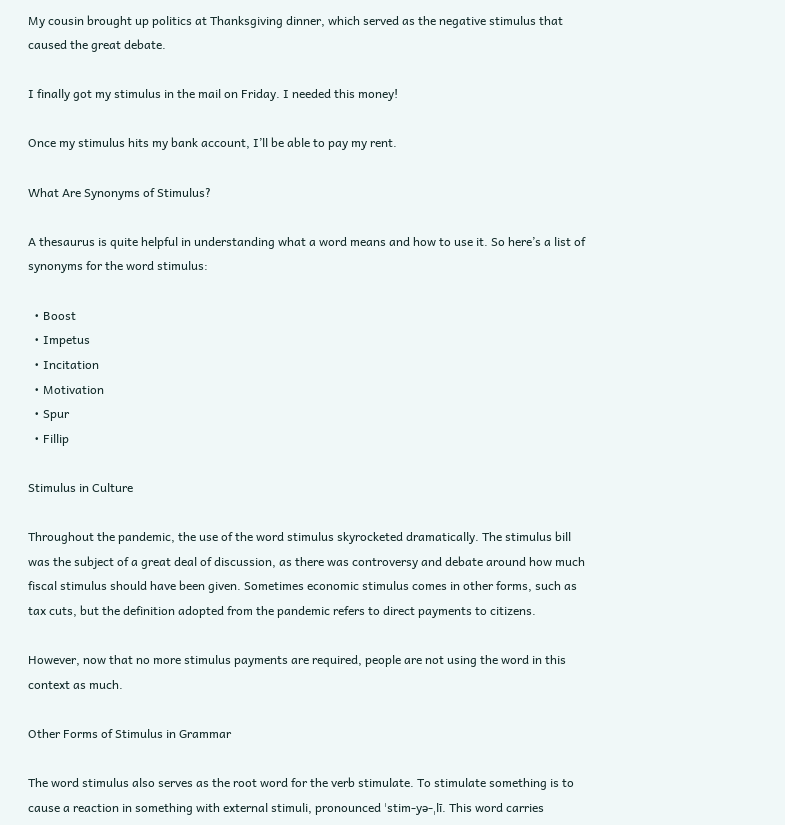My cousin brought up politics at Thanksgiving dinner, which served as the negative stimulus that caused the great debate.

I finally got my stimulus in the mail on Friday. I needed this money!

Once my stimulus hits my bank account, I’ll be able to pay my rent.

What Are Synonyms of Stimulus?

A thesaurus is quite helpful in understanding what a word means and how to use it. So here’s a list of synonyms for the word stimulus:

  • Boost
  • Impetus
  • Incitation
  • Motivation
  • Spur
  • Fillip

Stimulus in Culture

Throughout the pandemic, the use of the word stimulus skyrocketed dramatically. The stimulus bill was the subject of a great deal of discussion, as there was controversy and debate around how much fiscal stimulus should have been given. Sometimes economic stimulus comes in other forms, such as tax cuts, but the definition adopted from the pandemic refers to direct payments to citizens.

However, now that no more stimulus payments are required, people are not using the word in this context as much.

Other Forms of Stimulus in Grammar

The word stimulus also serves as the root word for the verb stimulate. To stimulate something is to cause a reaction in something with external stimuli, pronounced ˈstim-yə-ˌlī. This word carries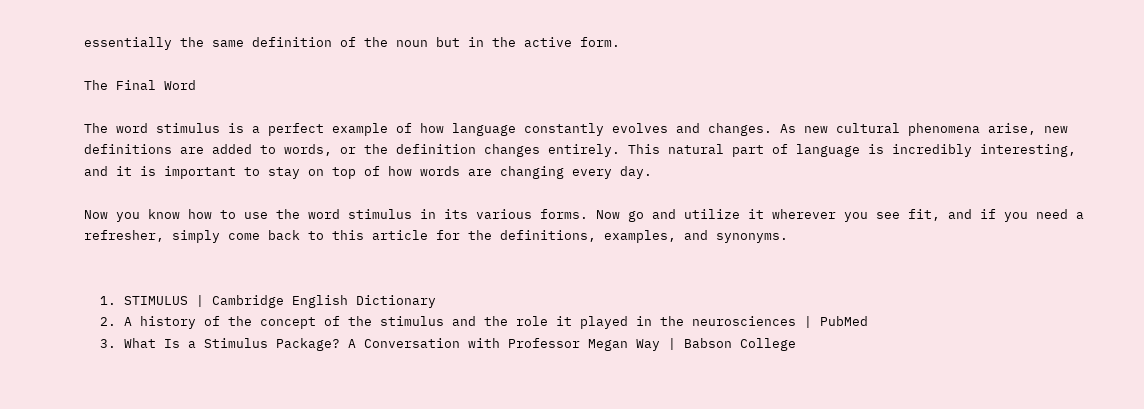essentially the same definition of the noun but in the active form.

The Final Word

The word stimulus is a perfect example of how language constantly evolves and changes. As new cultural phenomena arise, new definitions are added to words, or the definition changes entirely. This natural part of language is incredibly interesting, and it is important to stay on top of how words are changing every day.

Now you know how to use the word stimulus in its various forms. Now go and utilize it wherever you see fit, and if you need a refresher, simply come back to this article for the definitions, examples, and synonyms.


  1. STIMULUS | Cambridge English Dictionary
  2. A history of the concept of the stimulus and the role it played in the neurosciences | PubMed
  3. What Is a Stimulus Package? A Conversation with Professor Megan Way | Babson College